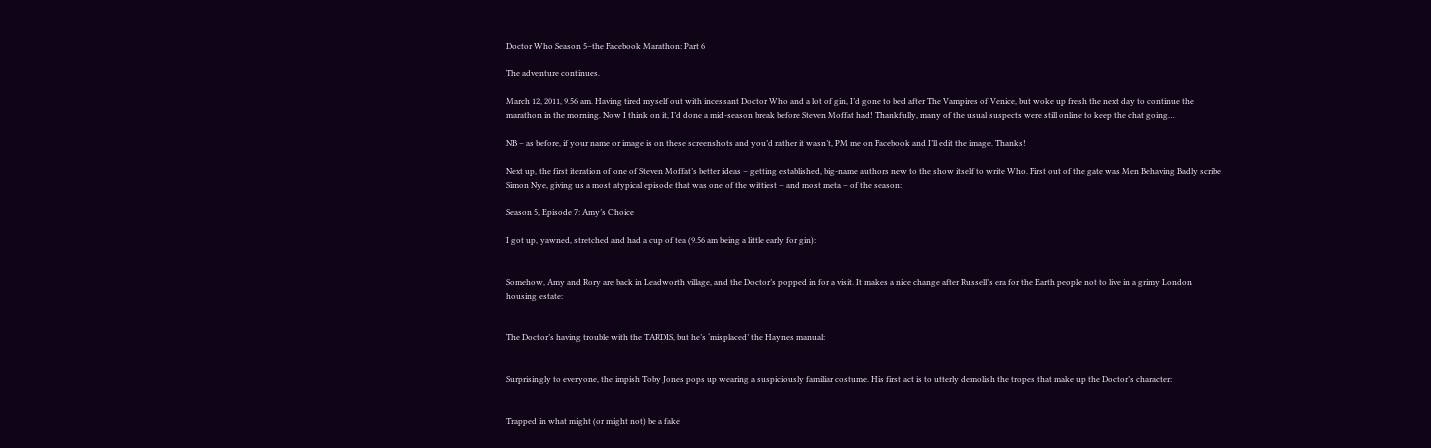Doctor Who Season 5–the Facebook Marathon: Part 6

The adventure continues.

March 12, 2011, 9.56 am. Having tired myself out with incessant Doctor Who and a lot of gin, I’d gone to bed after The Vampires of Venice, but woke up fresh the next day to continue the marathon in the morning. Now I think on it, I’d done a mid-season break before Steven Moffat had! Thankfully, many of the usual suspects were still online to keep the chat going…

NB – as before, if your name or image is on these screenshots and you’d rather it wasn’t, PM me on Facebook and I’ll edit the image. Thanks!

Next up, the first iteration of one of Steven Moffat’s better ideas – getting established, big-name authors new to the show itself to write Who. First out of the gate was Men Behaving Badly scribe Simon Nye, giving us a most atypical episode that was one of the wittiest – and most meta – of the season:

Season 5, Episode 7: Amy’s Choice

I got up, yawned, stretched and had a cup of tea (9.56 am being a little early for gin):


Somehow, Amy and Rory are back in Leadworth village, and the Doctor’s popped in for a visit. It makes a nice change after Russell’s era for the Earth people not to live in a grimy London housing estate:


The Doctor’s having trouble with the TARDIS, but he’s ‘misplaced’ the Haynes manual:


Surprisingly to everyone, the impish Toby Jones pops up wearing a suspiciously familiar costume. His first act is to utterly demolish the tropes that make up the Doctor’s character:


Trapped in what might (or might not) be a fake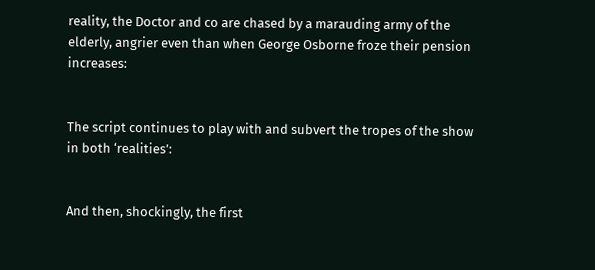reality, the Doctor and co are chased by a marauding army of the elderly, angrier even than when George Osborne froze their pension increases:


The script continues to play with and subvert the tropes of the show in both ‘realities’:


And then, shockingly, the first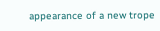appearance of a new trope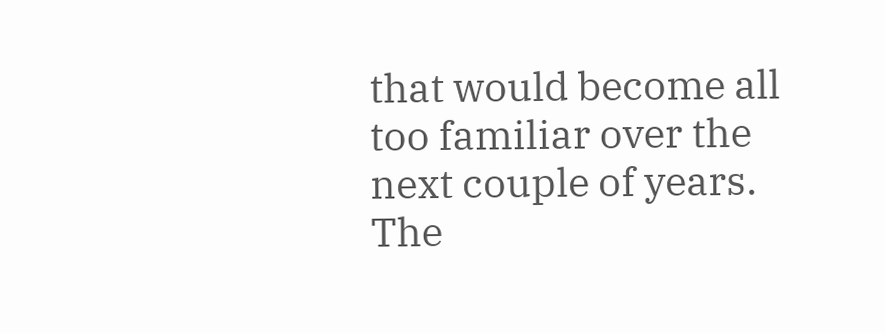that would become all too familiar over the next couple of years. The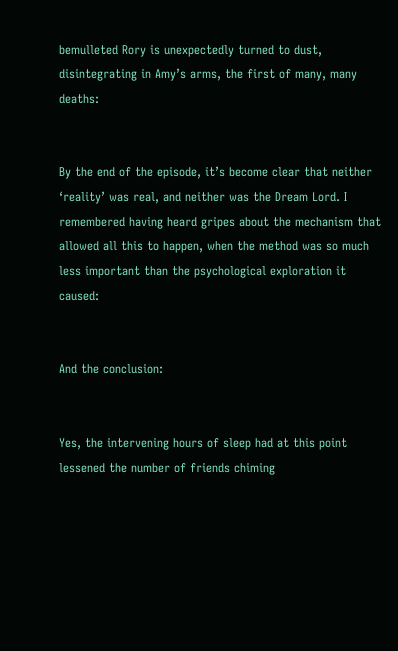bemulleted Rory is unexpectedly turned to dust, disintegrating in Amy’s arms, the first of many, many deaths:


By the end of the episode, it’s become clear that neither ‘reality’ was real, and neither was the Dream Lord. I remembered having heard gripes about the mechanism that allowed all this to happen, when the method was so much less important than the psychological exploration it caused:


And the conclusion:


Yes, the intervening hours of sleep had at this point lessened the number of friends chiming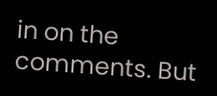in on the comments. But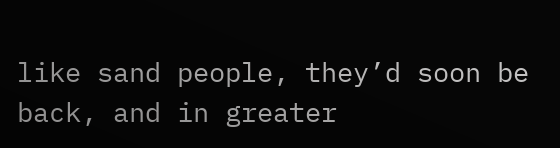like sand people, they’d soon be back, and in greater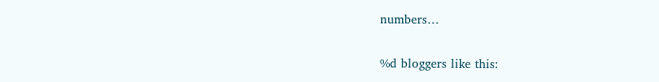numbers…

%d bloggers like this: